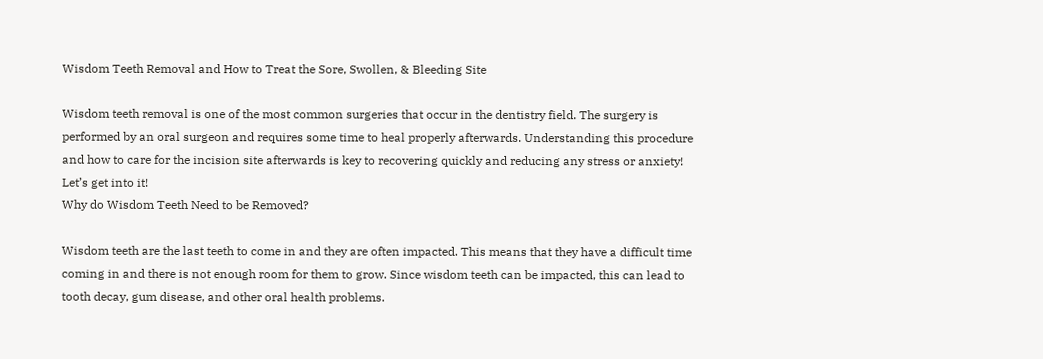Wisdom Teeth Removal and How to Treat the Sore, Swollen, & Bleeding Site

Wisdom teeth removal is one of the most common surgeries that occur in the dentistry field. The surgery is performed by an oral surgeon and requires some time to heal properly afterwards. Understanding this procedure and how to care for the incision site afterwards is key to recovering quickly and reducing any stress or anxiety! Let’s get into it!
Why do Wisdom Teeth Need to be Removed?

Wisdom teeth are the last teeth to come in and they are often impacted. This means that they have a difficult time coming in and there is not enough room for them to grow. Since wisdom teeth can be impacted, this can lead to tooth decay, gum disease, and other oral health problems.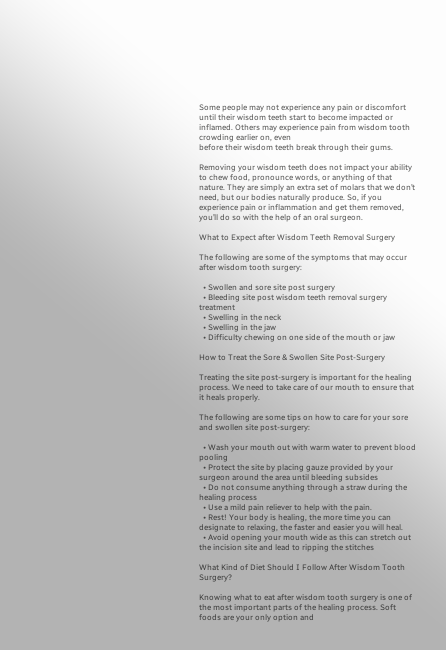Some people may not experience any pain or discomfort until their wisdom teeth start to become impacted or inflamed. Others may experience pain from wisdom tooth crowding earlier on, even
before their wisdom teeth break through their gums.

Removing your wisdom teeth does not impact your ability to chew food, pronounce words, or anything of that nature. They are simply an extra set of molars that we don’t need, but our bodies naturally produce. So, if you experience pain or inflammation and get them removed, you’ll do so with the help of an oral surgeon.

What to Expect after Wisdom Teeth Removal Surgery

The following are some of the symptoms that may occur after wisdom tooth surgery:

  • Swollen and sore site post surgery
  • Bleeding site post wisdom teeth removal surgery treatment
  • Swelling in the neck
  • Swelling in the jaw
  • Difficulty chewing on one side of the mouth or jaw

How to Treat the Sore & Swollen Site Post-Surgery

Treating the site post-surgery is important for the healing process. We need to take care of our mouth to ensure that it heals properly.

The following are some tips on how to care for your sore and swollen site post-surgery:

  • Wash your mouth out with warm water to prevent blood pooling
  • Protect the site by placing gauze provided by your surgeon around the area until bleeding subsides
  • Do not consume anything through a straw during the healing process
  • Use a mild pain reliever to help with the pain.
  • Rest! Your body is healing, the more time you can designate to relaxing, the faster and easier you will heal.
  • Avoid opening your mouth wide as this can stretch out the incision site and lead to ripping the stitches

What Kind of Diet Should I Follow After Wisdom Tooth Surgery?

Knowing what to eat after wisdom tooth surgery is one of the most important parts of the healing process. Soft foods are your only option and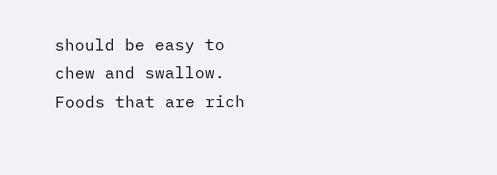should be easy to chew and swallow. Foods that are rich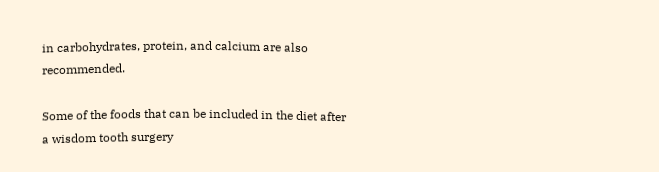in carbohydrates, protein, and calcium are also recommended.

Some of the foods that can be included in the diet after a wisdom tooth surgery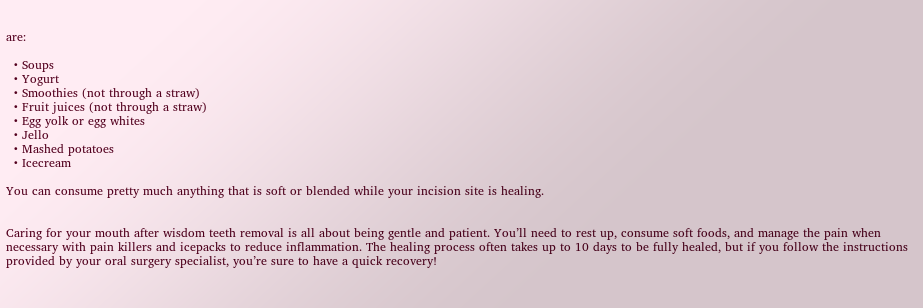are:

  • Soups
  • Yogurt
  • Smoothies (not through a straw)
  • Fruit juices (not through a straw)
  • Egg yolk or egg whites
  • Jello
  • Mashed potatoes
  • Icecream

You can consume pretty much anything that is soft or blended while your incision site is healing.


Caring for your mouth after wisdom teeth removal is all about being gentle and patient. You’ll need to rest up, consume soft foods, and manage the pain when necessary with pain killers and icepacks to reduce inflammation. The healing process often takes up to 10 days to be fully healed, but if you follow the instructions provided by your oral surgery specialist, you’re sure to have a quick recovery!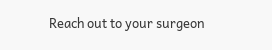Reach out to your surgeon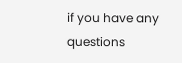if you have any questions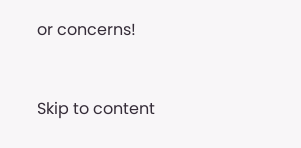or concerns!


Skip to content